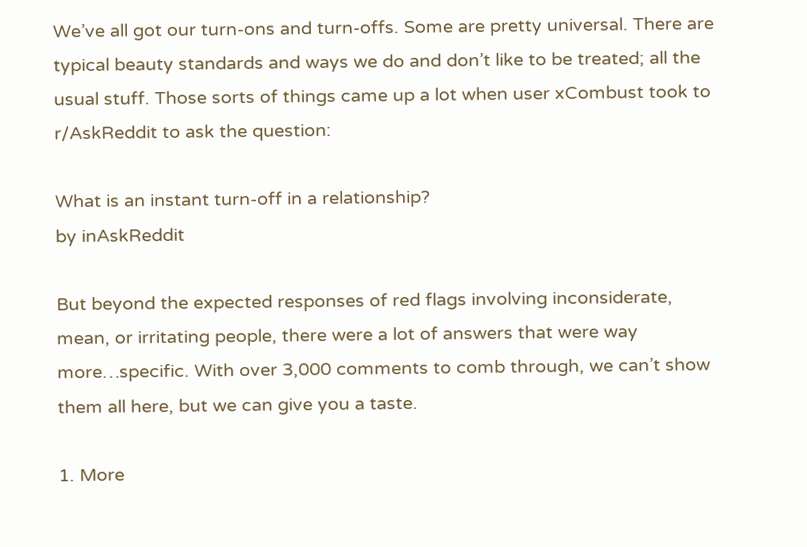We’ve all got our turn-ons and turn-offs. Some are pretty universal. There are typical beauty standards and ways we do and don’t like to be treated; all the usual stuff. Those sorts of things came up a lot when user xCombust took to r/AskReddit to ask the question:

What is an instant turn-off in a relationship?
by inAskReddit

But beyond the expected responses of red flags involving inconsiderate, mean, or irritating people, there were a lot of answers that were way more…specific. With over 3,000 comments to comb through, we can’t show them all here, but we can give you a taste.

1. More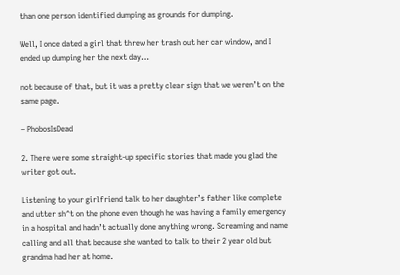than one person identified dumping as grounds for dumping.

Well, I once dated a girl that threw her trash out her car window, and I ended up dumping her the next day…

not because of that, but it was a pretty clear sign that we weren’t on the same page.

– PhobosIsDead

2. There were some straight-up specific stories that made you glad the writer got out.

Listening to your girlfriend talk to her daughter’s father like complete and utter sh^t on the phone even though he was having a family emergency in a hospital and hadn’t actually done anything wrong. Screaming and name calling and all that because she wanted to talk to their 2 year old but grandma had her at home.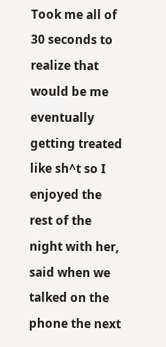Took me all of 30 seconds to realize that would be me eventually getting treated like sh^t so I enjoyed the rest of the night with her, said when we talked on the phone the next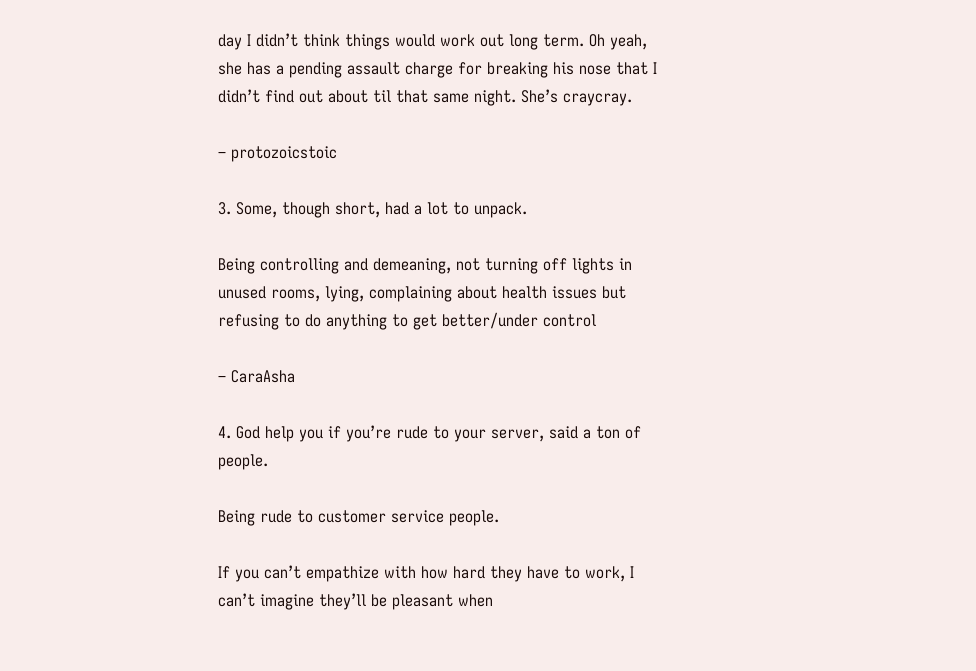day I didn’t think things would work out long term. Oh yeah, she has a pending assault charge for breaking his nose that I didn’t find out about til that same night. She’s craycray.

– protozoicstoic

3. Some, though short, had a lot to unpack.

Being controlling and demeaning, not turning off lights in unused rooms, lying, complaining about health issues but refusing to do anything to get better/under control

– CaraAsha

4. God help you if you’re rude to your server, said a ton of people.

Being rude to customer service people.

If you can’t empathize with how hard they have to work, I can’t imagine they’ll be pleasant when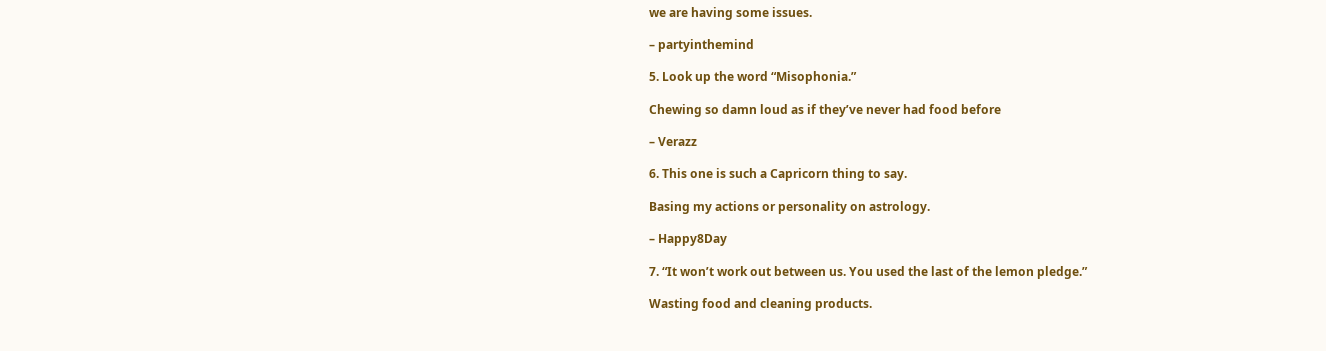we are having some issues.

– partyinthemind

5. Look up the word “Misophonia.”

Chewing so damn loud as if they’ve never had food before

– Verazz

6. This one is such a Capricorn thing to say.

Basing my actions or personality on astrology.

– Happy8Day

7. “It won’t work out between us. You used the last of the lemon pledge.”

Wasting food and cleaning products.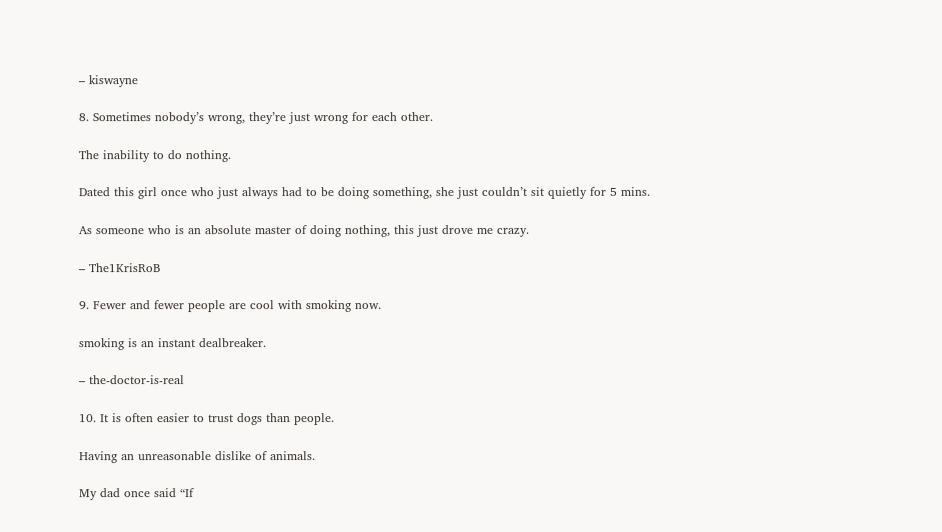– kiswayne

8. Sometimes nobody’s wrong, they’re just wrong for each other.

The inability to do nothing.

Dated this girl once who just always had to be doing something, she just couldn’t sit quietly for 5 mins.

As someone who is an absolute master of doing nothing, this just drove me crazy.

– The1KrisRoB

9. Fewer and fewer people are cool with smoking now.

smoking is an instant dealbreaker.

– the-doctor-is-real

10. It is often easier to trust dogs than people.

Having an unreasonable dislike of animals.

My dad once said “If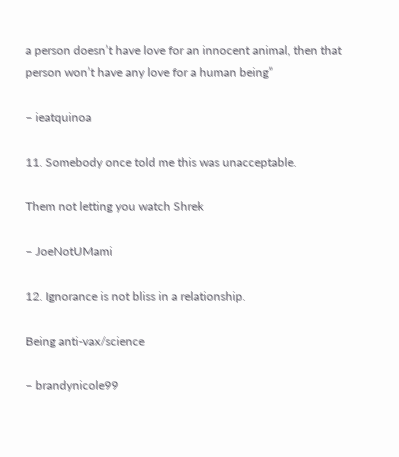a person doesn’t have love for an innocent animal, then that person won’t have any love for a human being”

– ieatquinoa

11. Somebody once told me this was unacceptable.

Them not letting you watch Shrek

– JoeNotUMami

12. Ignorance is not bliss in a relationship.

Being anti-vax/science

– brandynicole99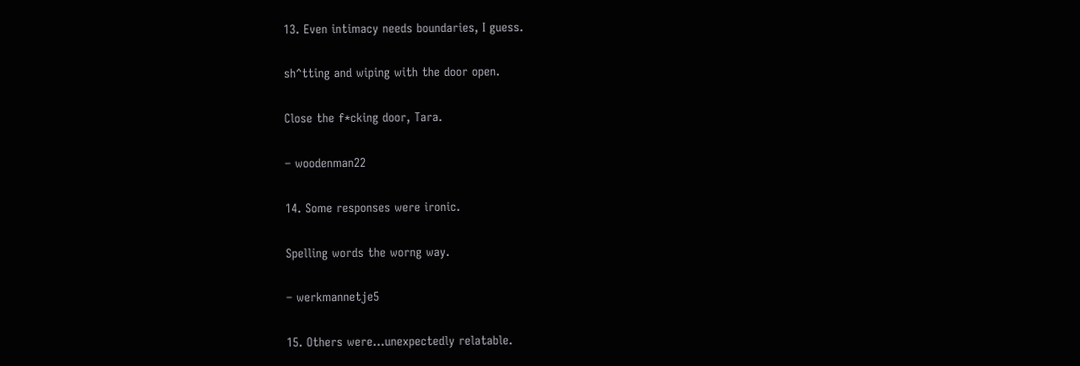13. Even intimacy needs boundaries, I guess.

sh^tting and wiping with the door open.

Close the f*cking door, Tara.

– woodenman22

14. Some responses were ironic.

Spelling words the worng way.

– werkmannetje5

15. Others were…unexpectedly relatable.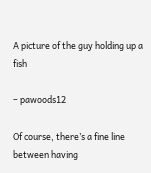A picture of the guy holding up a fish

– pawoods12

Of course, there’s a fine line between having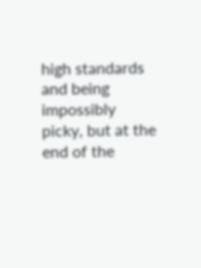high standards and being impossibly picky, but at the end of the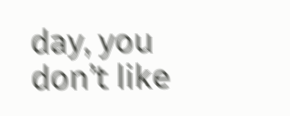day, you don’t like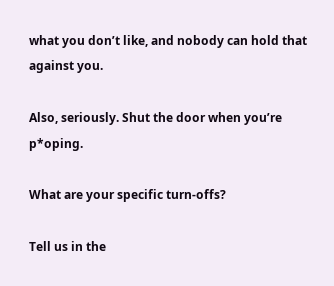what you don’t like, and nobody can hold that against you.

Also, seriously. Shut the door when you’re p*oping.

What are your specific turn-offs?

Tell us in the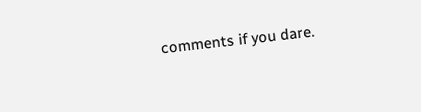comments if you dare.